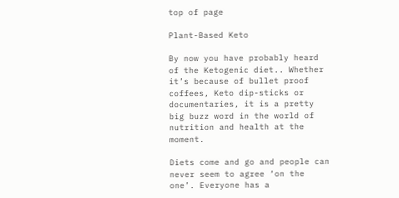top of page

Plant-Based Keto

By now you have probably heard of the Ketogenic diet.. Whether it’s because of bullet proof coffees, Keto dip-sticks or documentaries, it is a pretty big buzz word in the world of nutrition and health at the moment.

Diets come and go and people can never seem to agree ‘on the one’. Everyone has a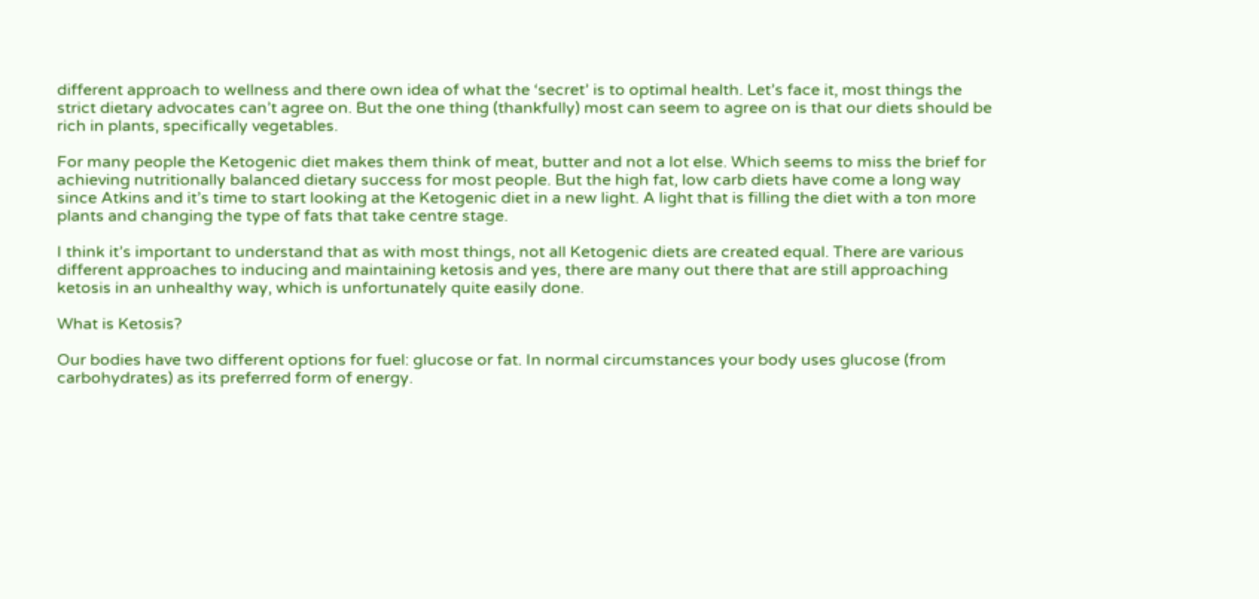different approach to wellness and there own idea of what the ‘secret’ is to optimal health. Let’s face it, most things the strict dietary advocates can’t agree on. But the one thing (thankfully) most can seem to agree on is that our diets should be rich in plants, specifically vegetables.

For many people the Ketogenic diet makes them think of meat, butter and not a lot else. Which seems to miss the brief for achieving nutritionally balanced dietary success for most people. But the high fat, low carb diets have come a long way since Atkins and it’s time to start looking at the Ketogenic diet in a new light. A light that is filling the diet with a ton more plants and changing the type of fats that take centre stage.

I think it’s important to understand that as with most things, not all Ketogenic diets are created equal. There are various different approaches to inducing and maintaining ketosis and yes, there are many out there that are still approaching ketosis in an unhealthy way, which is unfortunately quite easily done.

What is Ketosis?

Our bodies have two different options for fuel: glucose or fat. In normal circumstances your body uses glucose (from carbohydrates) as its preferred form of energy.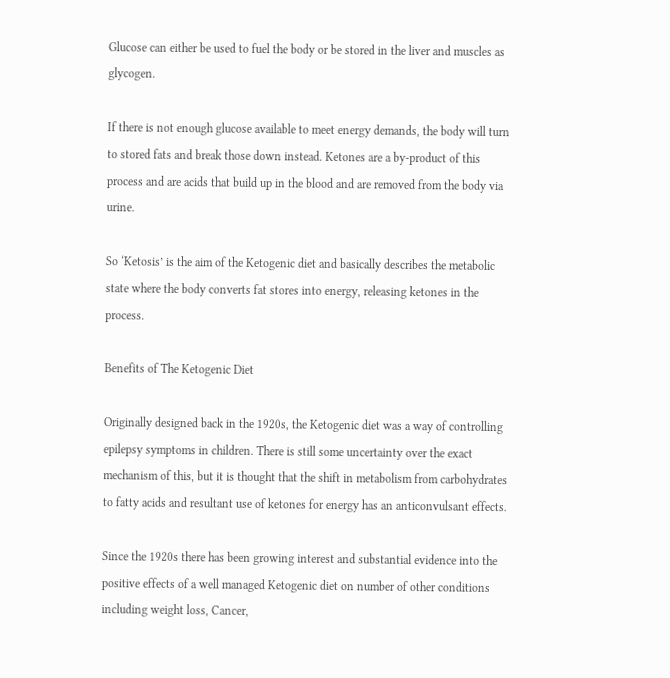Glucose can either be used to fuel the body or be stored in the liver and muscles as glycogen.

If there is not enough glucose available to meet energy demands, the body will turn to stored fats and break those down instead. Ketones are a by-product of this process and are acids that build up in the blood and are removed from the body via urine.

So ‘Ketosis’ is the aim of the Ketogenic diet and basically describes the metabolic state where the body converts fat stores into energy, releasing ketones in the process.

Benefits of The Ketogenic Diet

Originally designed back in the 1920s, the Ketogenic diet was a way of controlling epilepsy symptoms in children. There is still some uncertainty over the exact mechanism of this, but it is thought that the shift in metabolism from carbohydrates to fatty acids and resultant use of ketones for energy has an anticonvulsant effects.

Since the 1920s there has been growing interest and substantial evidence into the positive effects of a well managed Ketogenic diet on number of other conditions including weight loss, Cancer,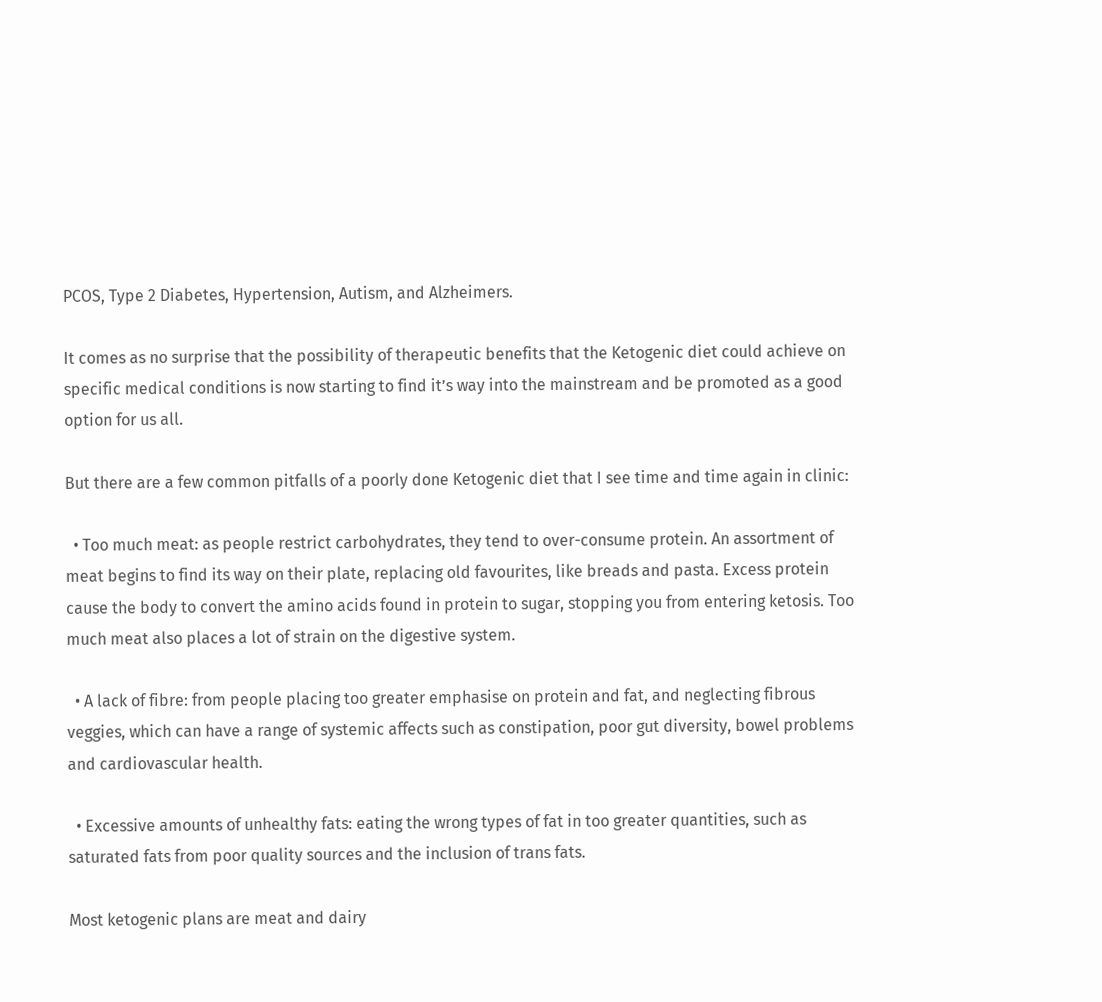PCOS, Type 2 Diabetes, Hypertension, Autism, and Alzheimers.

It comes as no surprise that the possibility of therapeutic benefits that the Ketogenic diet could achieve on specific medical conditions is now starting to find it’s way into the mainstream and be promoted as a good option for us all.

But there are a few common pitfalls of a poorly done Ketogenic diet that I see time and time again in clinic:

  • Too much meat: as people restrict carbohydrates, they tend to over-consume protein. An assortment of meat begins to find its way on their plate, replacing old favourites, like breads and pasta. Excess protein cause the body to convert the amino acids found in protein to sugar, stopping you from entering ketosis. Too much meat also places a lot of strain on the digestive system.

  • A lack of fibre: from people placing too greater emphasise on protein and fat, and neglecting fibrous veggies, which can have a range of systemic affects such as constipation, poor gut diversity, bowel problems and cardiovascular health.

  • Excessive amounts of unhealthy fats: eating the wrong types of fat in too greater quantities, such as saturated fats from poor quality sources and the inclusion of trans fats.

Most ketogenic plans are meat and dairy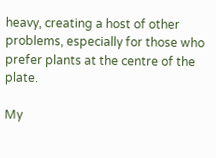heavy, creating a host of other problems, especially for those who prefer plants at the centre of the plate.

My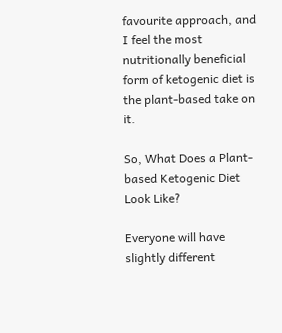favourite approach, and I feel the most nutritionally beneficial form of ketogenic diet is the plant-based take on it.

So, What Does a Plant-based Ketogenic Diet Look Like?

Everyone will have slightly different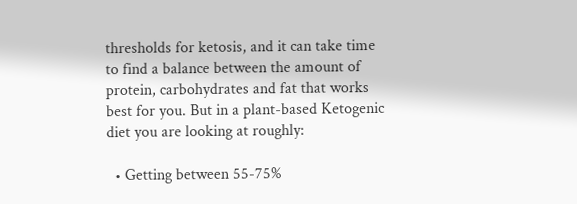thresholds for ketosis, and it can take time to find a balance between the amount of protein, carbohydrates and fat that works best for you. But in a plant-based Ketogenic diet you are looking at roughly:

  • Getting between 55-75%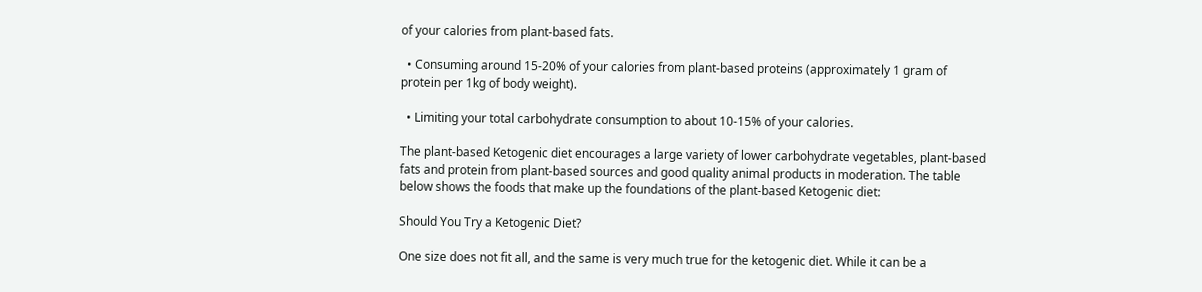of your calories from plant-based fats.

  • Consuming around 15-20% of your calories from plant-based proteins (approximately 1 gram of protein per 1kg of body weight).

  • Limiting your total carbohydrate consumption to about 10-15% of your calories.

The plant-based Ketogenic diet encourages a large variety of lower carbohydrate vegetables, plant-based fats and protein from plant-based sources and good quality animal products in moderation. The table below shows the foods that make up the foundations of the plant-based Ketogenic diet:

Should You Try a Ketogenic Diet?

One size does not fit all, and the same is very much true for the ketogenic diet. While it can be a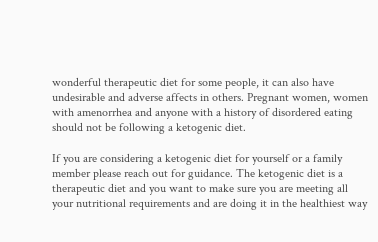wonderful therapeutic diet for some people, it can also have undesirable and adverse affects in others. Pregnant women, women with amenorrhea and anyone with a history of disordered eating should not be following a ketogenic diet.

If you are considering a ketogenic diet for yourself or a family member please reach out for guidance. The ketogenic diet is a therapeutic diet and you want to make sure you are meeting all your nutritional requirements and are doing it in the healthiest way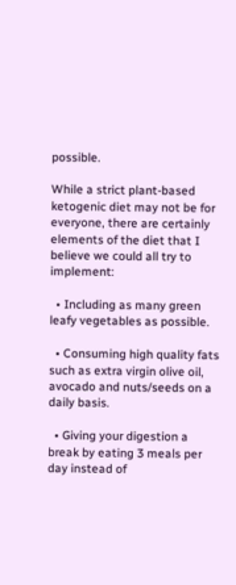possible.

While a strict plant-based ketogenic diet may not be for everyone, there are certainly elements of the diet that I believe we could all try to implement:

  • Including as many green leafy vegetables as possible.

  • Consuming high quality fats such as extra virgin olive oil, avocado and nuts/seeds on a daily basis.

  • Giving your digestion a break by eating 3 meals per day instead of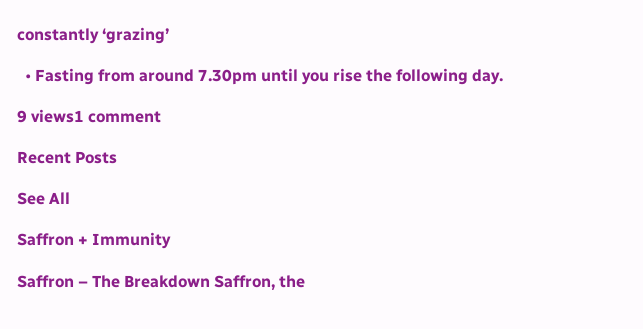constantly ‘grazing’

  • Fasting from around 7.30pm until you rise the following day.

9 views1 comment

Recent Posts

See All

Saffron + Immunity

Saffron – The Breakdown Saffron, the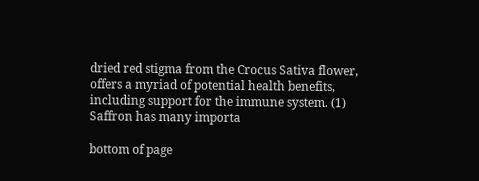dried red stigma from the Crocus Sativa flower, offers a myriad of potential health benefits, including support for the immune system. (1) Saffron has many importa

bottom of page